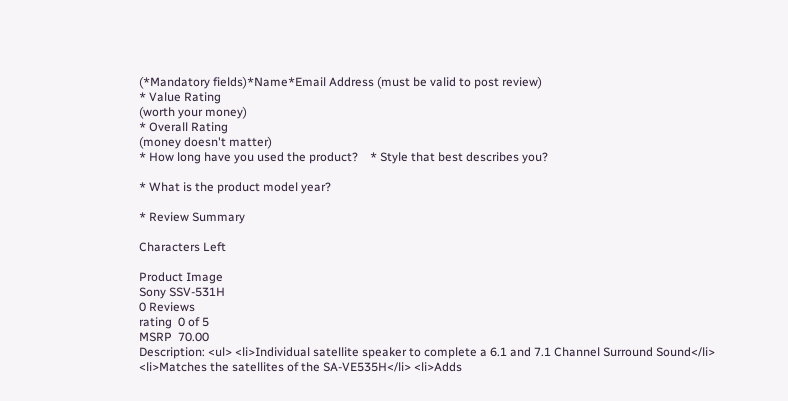(*Mandatory fields)*Name*Email Address (must be valid to post review)
* Value Rating
(worth your money)
* Overall Rating
(money doesn't matter)
* How long have you used the product?    * Style that best describes you?

* What is the product model year?

* Review Summary

Characters Left

Product Image
Sony SSV-531H
0 Reviews
rating  0 of 5
MSRP  70.00
Description: <ul> <li>Individual satellite speaker to complete a 6.1 and 7.1 Channel Surround Sound</li> <li>Matches the satellites of the SA-VE535H</li> <li>Adds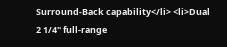Surround-Back capability</li> <li>Dual 2 1/4" full-range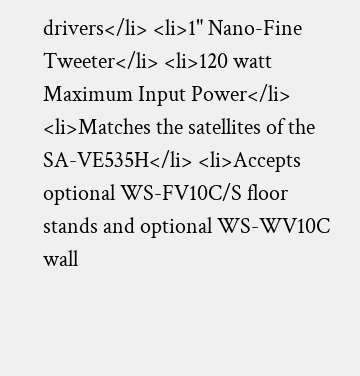drivers</li> <li>1" Nano-Fine Tweeter</li> <li>120 watt Maximum Input Power</li> <li>Matches the satellites of the SA-VE535H</li> <li>Accepts optional WS-FV10C/S floor stands and optional WS-WV10C wall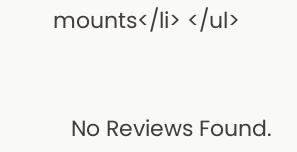mounts</li> </ul>


   No Reviews Found.